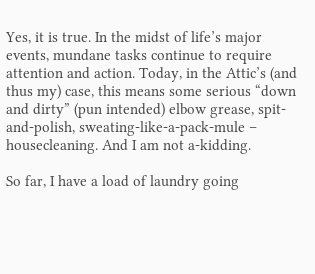Yes, it is true. In the midst of life’s major events, mundane tasks continue to require attention and action. Today, in the Attic’s (and thus my) case, this means some serious “down and dirty” (pun intended) elbow grease, spit-and-polish, sweating-like-a-pack-mule – housecleaning. And I am not a-kidding.

So far, I have a load of laundry going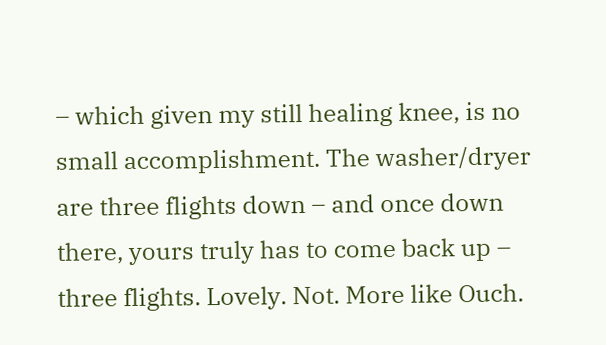– which given my still healing knee, is no small accomplishment. The washer/dryer are three flights down – and once down there, yours truly has to come back up – three flights. Lovely. Not. More like Ouch.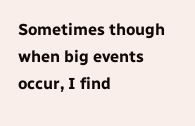Sometimes though when big events occur, I find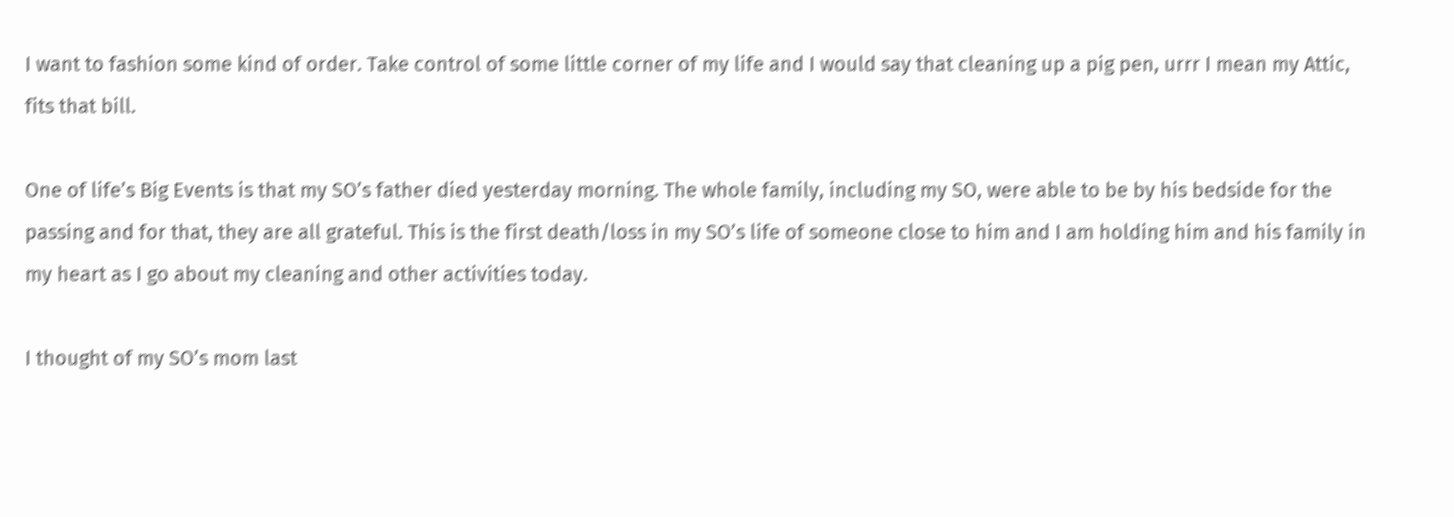I want to fashion some kind of order. Take control of some little corner of my life and I would say that cleaning up a pig pen, urrr I mean my Attic, fits that bill.

One of life’s Big Events is that my SO’s father died yesterday morning. The whole family, including my SO, were able to be by his bedside for the passing and for that, they are all grateful. This is the first death/loss in my SO’s life of someone close to him and I am holding him and his family in my heart as I go about my cleaning and other activities today.

I thought of my SO’s mom last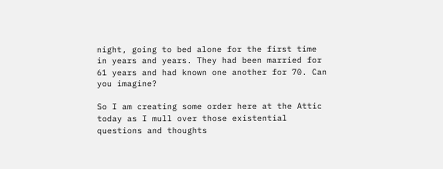night, going to bed alone for the first time in years and years. They had been married for 61 years and had known one another for 70. Can you imagine?

So I am creating some order here at the Attic today as I mull over those existential questions and thoughts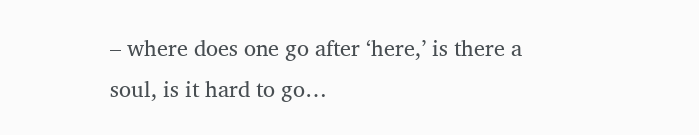– where does one go after ‘here,’ is there a soul, is it hard to go…